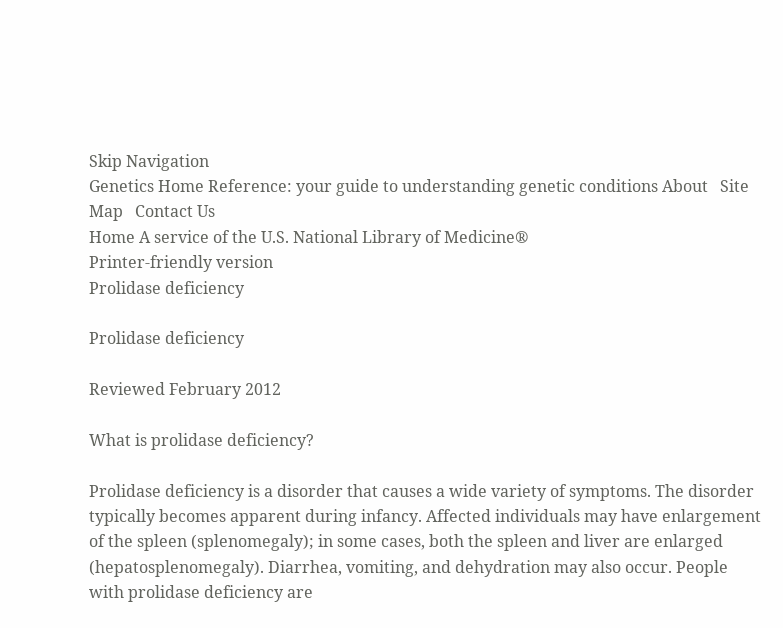Skip Navigation
Genetics Home Reference: your guide to understanding genetic conditions About   Site Map   Contact Us
Home A service of the U.S. National Library of Medicine®
Printer-friendly version
Prolidase deficiency

Prolidase deficiency

Reviewed February 2012

What is prolidase deficiency?

Prolidase deficiency is a disorder that causes a wide variety of symptoms. The disorder typically becomes apparent during infancy. Affected individuals may have enlargement of the spleen (splenomegaly); in some cases, both the spleen and liver are enlarged (hepatosplenomegaly). Diarrhea, vomiting, and dehydration may also occur. People with prolidase deficiency are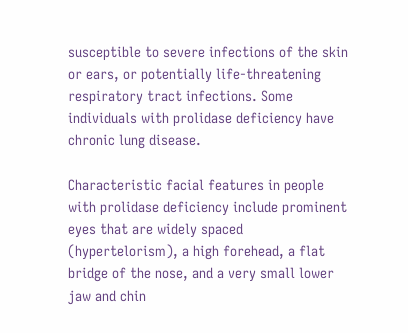susceptible to severe infections of the skin or ears, or potentially life-threatening respiratory tract infections. Some individuals with prolidase deficiency have chronic lung disease.

Characteristic facial features in people with prolidase deficiency include prominent eyes that are widely spaced (hypertelorism), a high forehead, a flat bridge of the nose, and a very small lower jaw and chin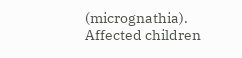(micrognathia). Affected children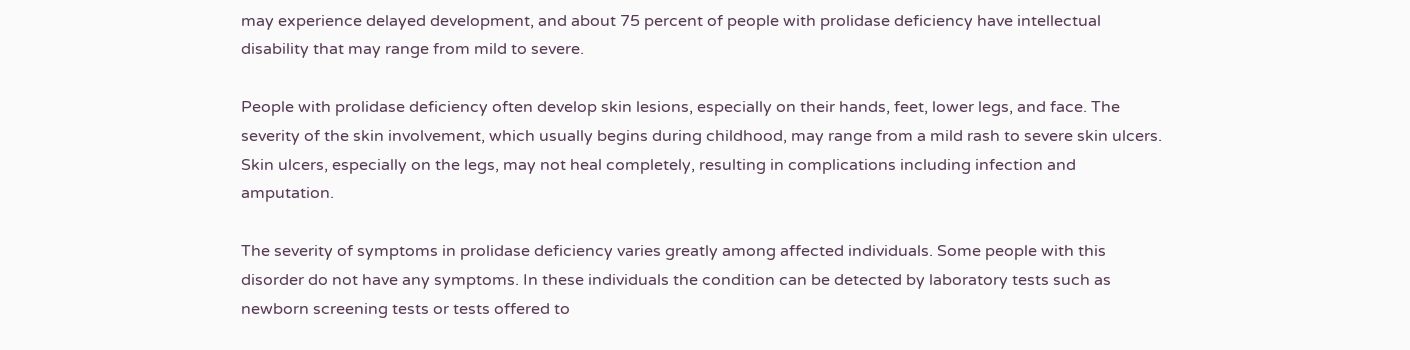may experience delayed development, and about 75 percent of people with prolidase deficiency have intellectual disability that may range from mild to severe.

People with prolidase deficiency often develop skin lesions, especially on their hands, feet, lower legs, and face. The severity of the skin involvement, which usually begins during childhood, may range from a mild rash to severe skin ulcers. Skin ulcers, especially on the legs, may not heal completely, resulting in complications including infection and amputation.

The severity of symptoms in prolidase deficiency varies greatly among affected individuals. Some people with this disorder do not have any symptoms. In these individuals the condition can be detected by laboratory tests such as newborn screening tests or tests offered to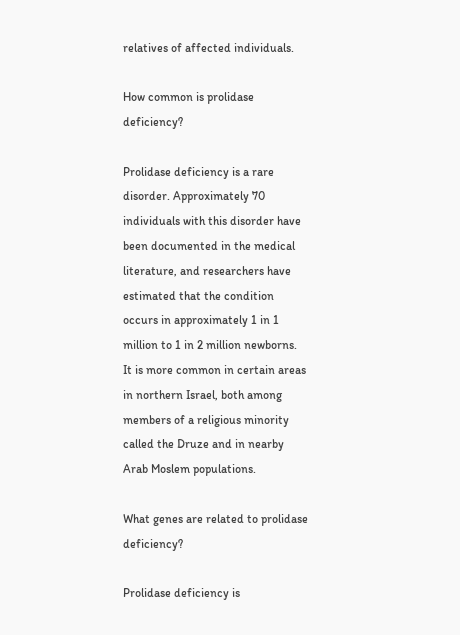relatives of affected individuals.

How common is prolidase deficiency?

Prolidase deficiency is a rare disorder. Approximately 70 individuals with this disorder have been documented in the medical literature, and researchers have estimated that the condition occurs in approximately 1 in 1 million to 1 in 2 million newborns. It is more common in certain areas in northern Israel, both among members of a religious minority called the Druze and in nearby Arab Moslem populations.

What genes are related to prolidase deficiency?

Prolidase deficiency is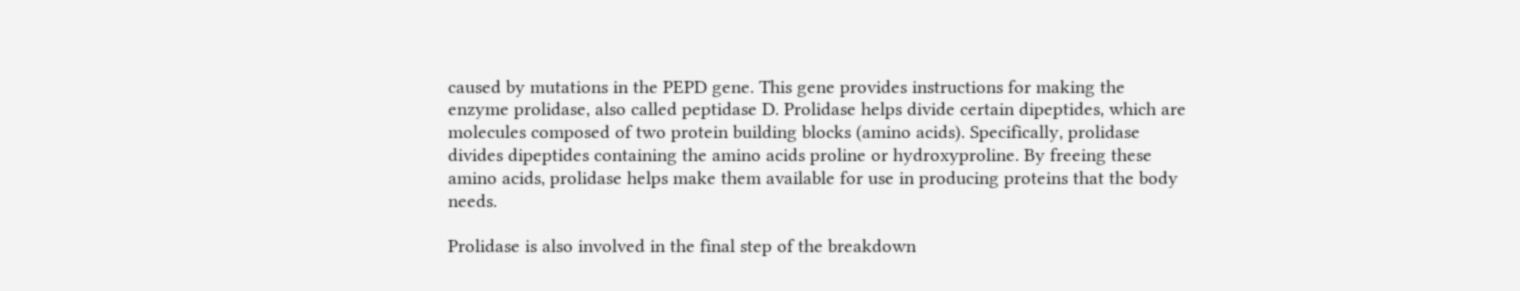caused by mutations in the PEPD gene. This gene provides instructions for making the enzyme prolidase, also called peptidase D. Prolidase helps divide certain dipeptides, which are molecules composed of two protein building blocks (amino acids). Specifically, prolidase divides dipeptides containing the amino acids proline or hydroxyproline. By freeing these amino acids, prolidase helps make them available for use in producing proteins that the body needs.

Prolidase is also involved in the final step of the breakdown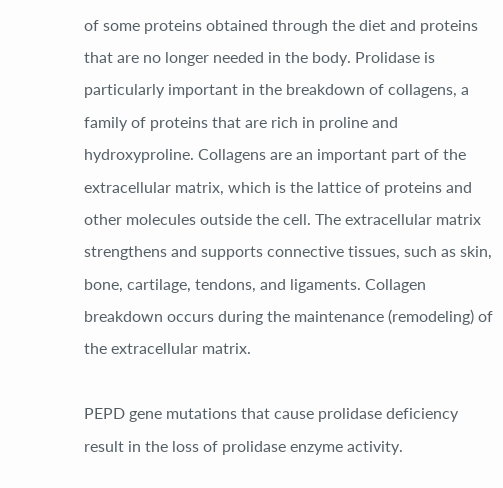of some proteins obtained through the diet and proteins that are no longer needed in the body. Prolidase is particularly important in the breakdown of collagens, a family of proteins that are rich in proline and hydroxyproline. Collagens are an important part of the extracellular matrix, which is the lattice of proteins and other molecules outside the cell. The extracellular matrix strengthens and supports connective tissues, such as skin, bone, cartilage, tendons, and ligaments. Collagen breakdown occurs during the maintenance (remodeling) of the extracellular matrix.

PEPD gene mutations that cause prolidase deficiency result in the loss of prolidase enzyme activity.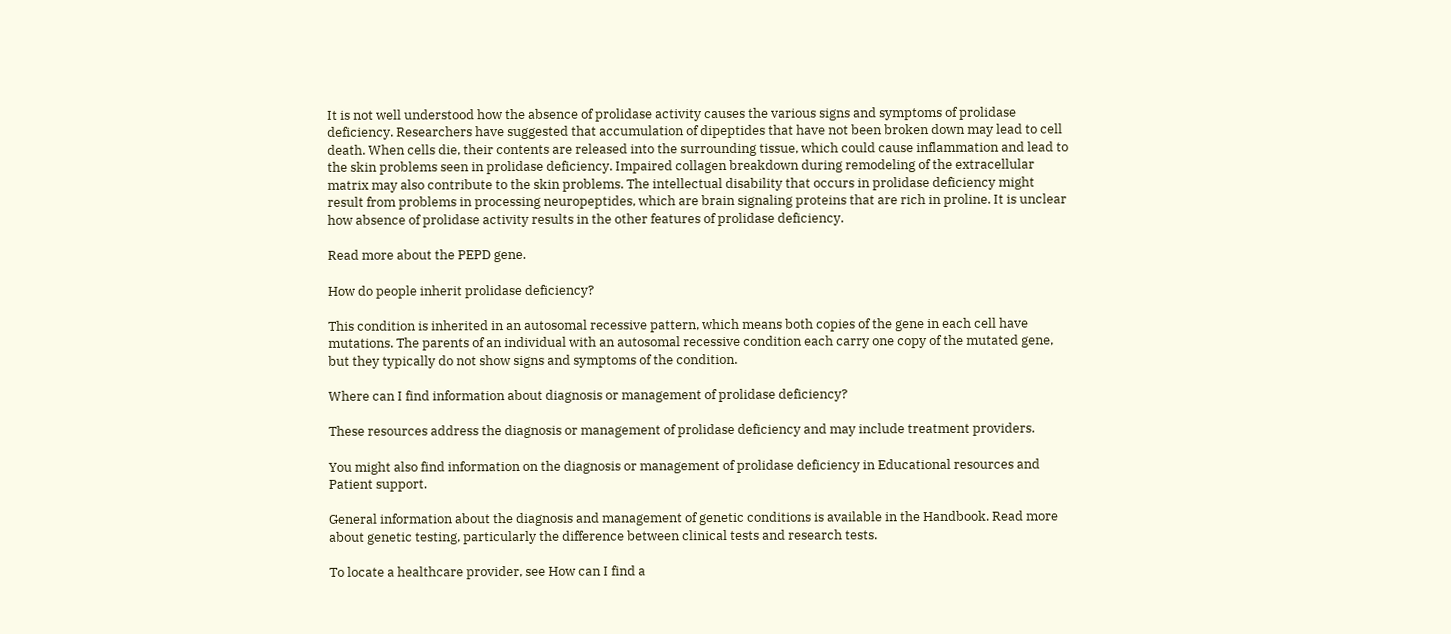It is not well understood how the absence of prolidase activity causes the various signs and symptoms of prolidase deficiency. Researchers have suggested that accumulation of dipeptides that have not been broken down may lead to cell death. When cells die, their contents are released into the surrounding tissue, which could cause inflammation and lead to the skin problems seen in prolidase deficiency. Impaired collagen breakdown during remodeling of the extracellular matrix may also contribute to the skin problems. The intellectual disability that occurs in prolidase deficiency might result from problems in processing neuropeptides, which are brain signaling proteins that are rich in proline. It is unclear how absence of prolidase activity results in the other features of prolidase deficiency.

Read more about the PEPD gene.

How do people inherit prolidase deficiency?

This condition is inherited in an autosomal recessive pattern, which means both copies of the gene in each cell have mutations. The parents of an individual with an autosomal recessive condition each carry one copy of the mutated gene, but they typically do not show signs and symptoms of the condition.

Where can I find information about diagnosis or management of prolidase deficiency?

These resources address the diagnosis or management of prolidase deficiency and may include treatment providers.

You might also find information on the diagnosis or management of prolidase deficiency in Educational resources and Patient support.

General information about the diagnosis and management of genetic conditions is available in the Handbook. Read more about genetic testing, particularly the difference between clinical tests and research tests.

To locate a healthcare provider, see How can I find a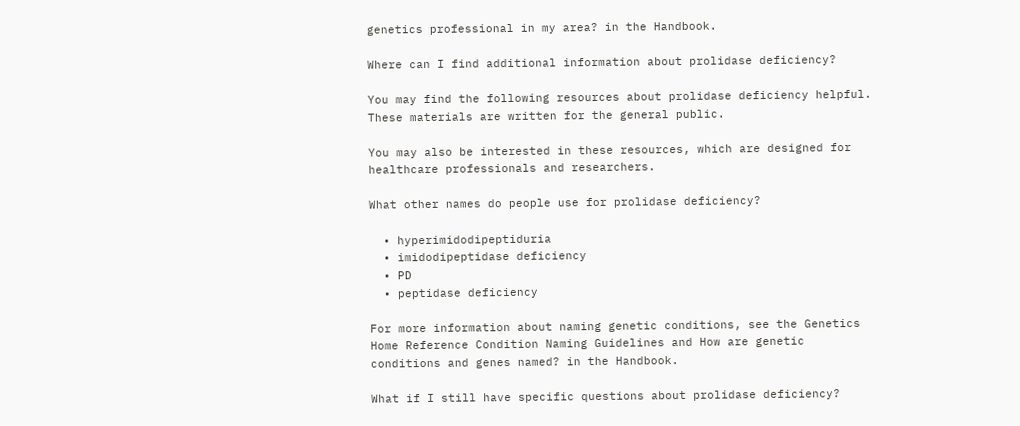genetics professional in my area? in the Handbook.

Where can I find additional information about prolidase deficiency?

You may find the following resources about prolidase deficiency helpful. These materials are written for the general public.

You may also be interested in these resources, which are designed for healthcare professionals and researchers.

What other names do people use for prolidase deficiency?

  • hyperimidodipeptiduria
  • imidodipeptidase deficiency
  • PD
  • peptidase deficiency

For more information about naming genetic conditions, see the Genetics Home Reference Condition Naming Guidelines and How are genetic conditions and genes named? in the Handbook.

What if I still have specific questions about prolidase deficiency?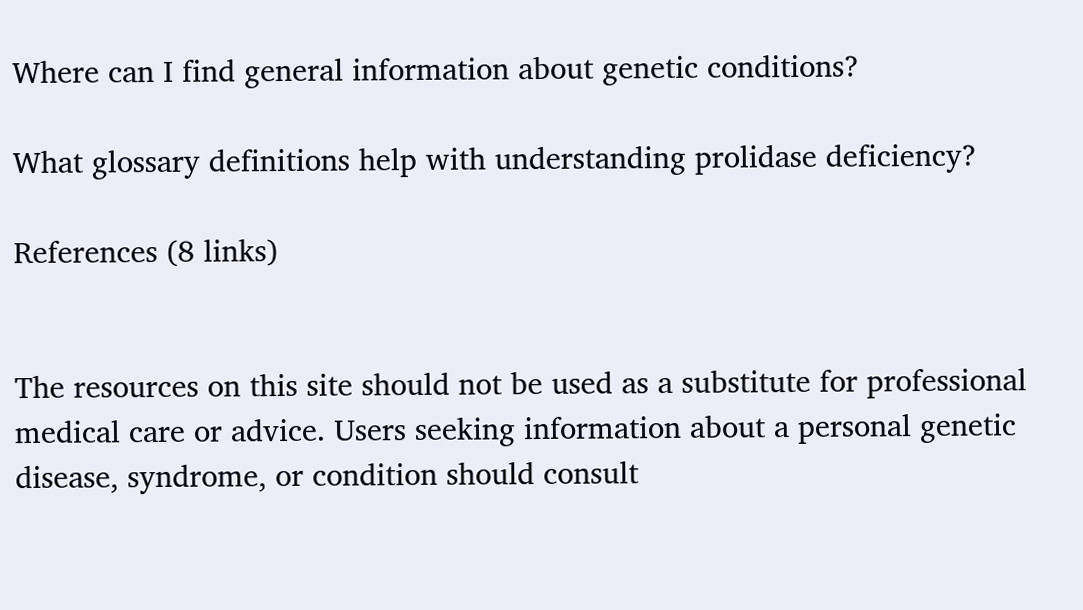Where can I find general information about genetic conditions?

What glossary definitions help with understanding prolidase deficiency?

References (8 links)


The resources on this site should not be used as a substitute for professional medical care or advice. Users seeking information about a personal genetic disease, syndrome, or condition should consult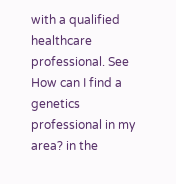with a qualified healthcare professional. See How can I find a genetics professional in my area? in the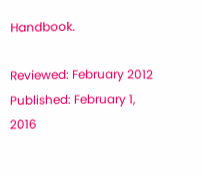Handbook.

Reviewed: February 2012
Published: February 1, 2016